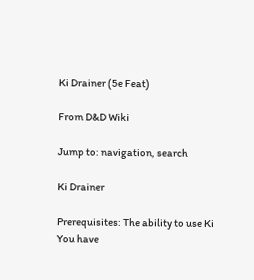Ki Drainer (5e Feat)

From D&D Wiki

Jump to: navigation, search

Ki Drainer

Prerequisites: The ability to use Ki
You have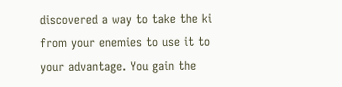discovered a way to take the ki from your enemies to use it to your advantage. You gain the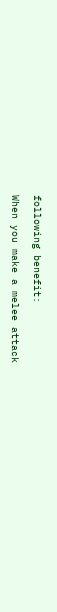following benefit:

When you make a melee attack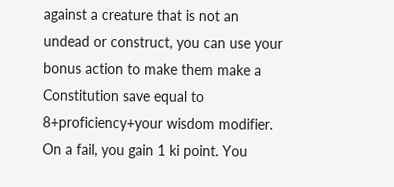against a creature that is not an undead or construct, you can use your bonus action to make them make a Constitution save equal to 8+proficiency+your wisdom modifier. On a fail, you gain 1 ki point. You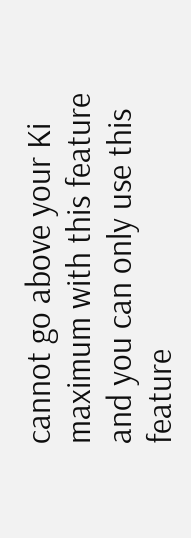cannot go above your Ki maximum with this feature and you can only use this feature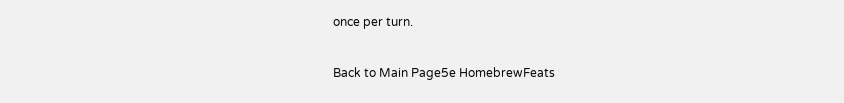once per turn.

Back to Main Page5e HomebrewFeats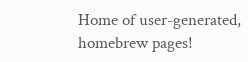Home of user-generated,
homebrew pages!